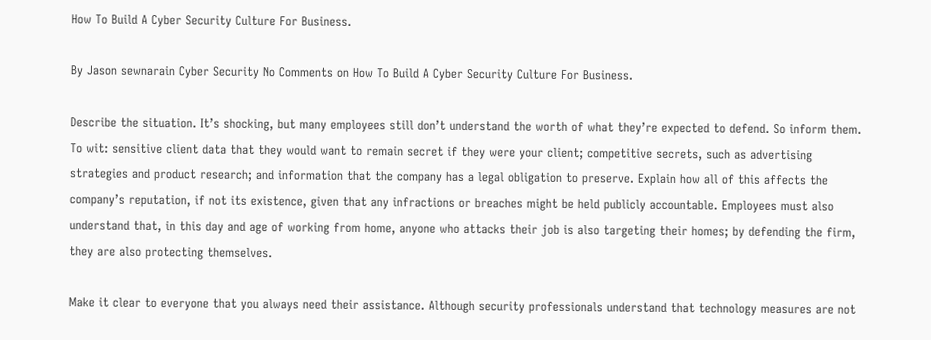How To Build A Cyber Security Culture For Business.

By Jason sewnarain Cyber Security No Comments on How To Build A Cyber Security Culture For Business.

Describe the situation. It’s shocking, but many employees still don’t understand the worth of what they’re expected to defend. So inform them. To wit: sensitive client data that they would want to remain secret if they were your client; competitive secrets, such as advertising strategies and product research; and information that the company has a legal obligation to preserve. Explain how all of this affects the company’s reputation, if not its existence, given that any infractions or breaches might be held publicly accountable. Employees must also understand that, in this day and age of working from home, anyone who attacks their job is also targeting their homes; by defending the firm, they are also protecting themselves.

Make it clear to everyone that you always need their assistance. Although security professionals understand that technology measures are not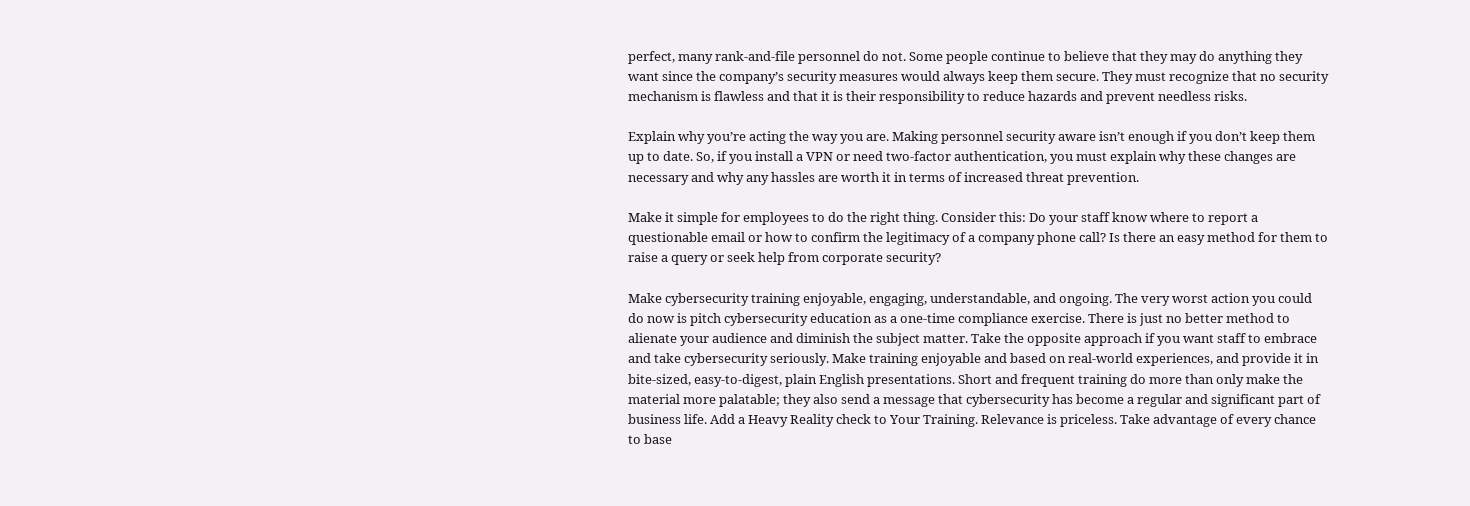perfect, many rank-and-file personnel do not. Some people continue to believe that they may do anything they want since the company’s security measures would always keep them secure. They must recognize that no security mechanism is flawless and that it is their responsibility to reduce hazards and prevent needless risks.

Explain why you’re acting the way you are. Making personnel security aware isn’t enough if you don’t keep them up to date. So, if you install a VPN or need two-factor authentication, you must explain why these changes are necessary and why any hassles are worth it in terms of increased threat prevention.

Make it simple for employees to do the right thing. Consider this: Do your staff know where to report a questionable email or how to confirm the legitimacy of a company phone call? Is there an easy method for them to raise a query or seek help from corporate security?

Make cybersecurity training enjoyable, engaging, understandable, and ongoing. The very worst action you could do now is pitch cybersecurity education as a one-time compliance exercise. There is just no better method to alienate your audience and diminish the subject matter. Take the opposite approach if you want staff to embrace and take cybersecurity seriously. Make training enjoyable and based on real-world experiences, and provide it in bite-sized, easy-to-digest, plain English presentations. Short and frequent training do more than only make the material more palatable; they also send a message that cybersecurity has become a regular and significant part of business life. Add a Heavy Reality check to Your Training. Relevance is priceless. Take advantage of every chance to base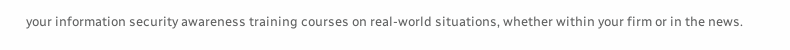your information security awareness training courses on real-world situations, whether within your firm or in the news.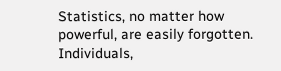Statistics, no matter how powerful, are easily forgotten. Individuals,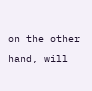on the other hand, will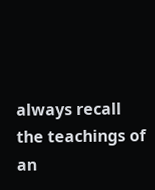always recall the teachings of an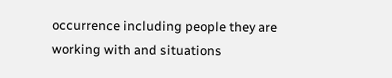occurrence including people they are working with and situations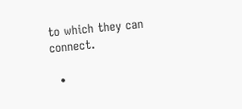to which they can connect.

  •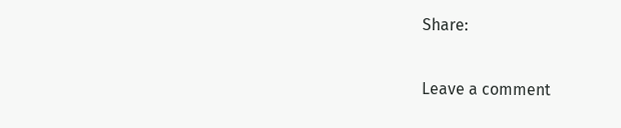Share:

Leave a comment